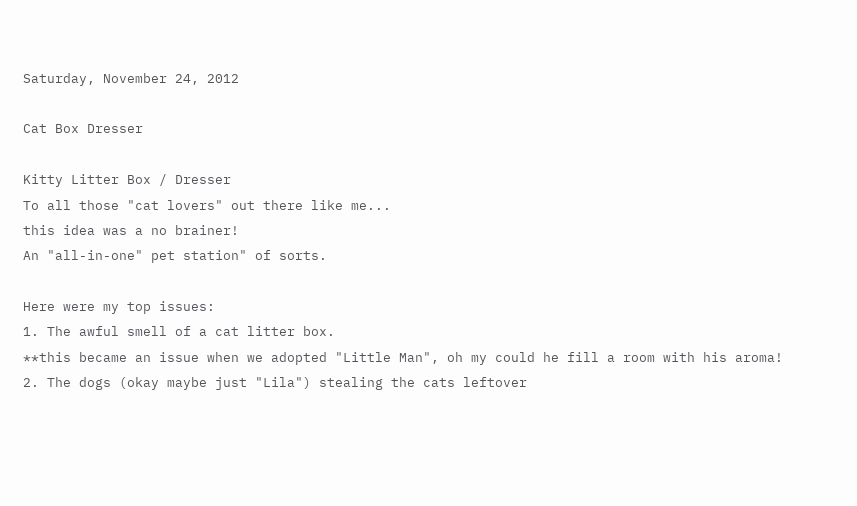Saturday, November 24, 2012

Cat Box Dresser

Kitty Litter Box / Dresser
To all those "cat lovers" out there like me...
this idea was a no brainer!
An "all-in-one" pet station" of sorts.

Here were my top issues:
1. The awful smell of a cat litter box.
**this became an issue when we adopted "Little Man", oh my could he fill a room with his aroma!
2. The dogs (okay maybe just "Lila") stealing the cats leftover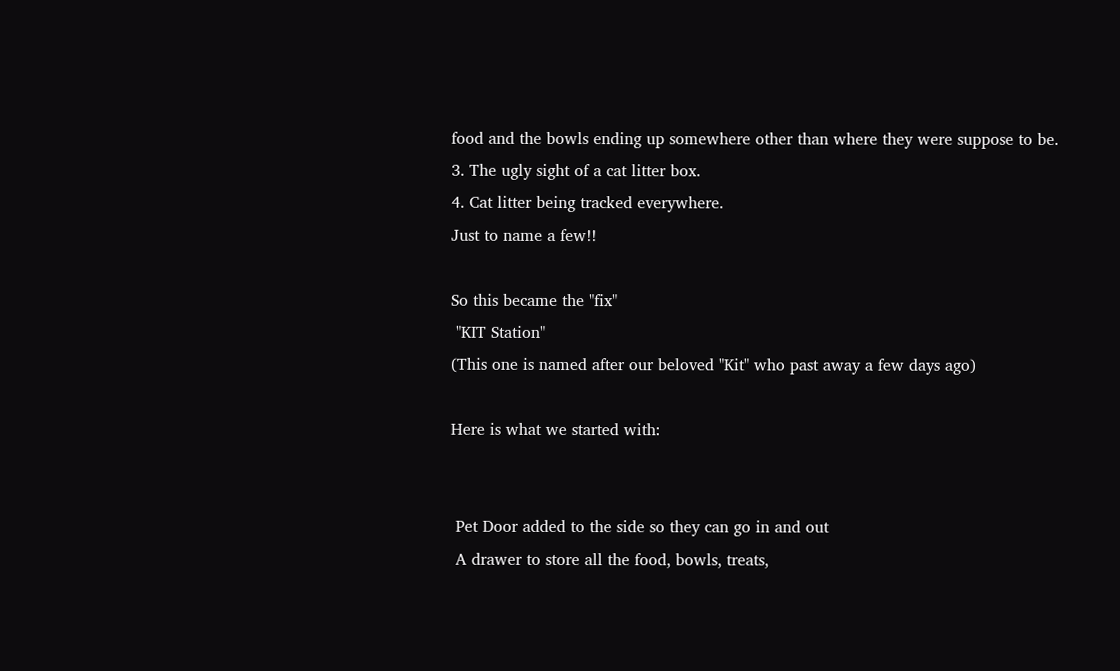food and the bowls ending up somewhere other than where they were suppose to be.
3. The ugly sight of a cat litter box.
4. Cat litter being tracked everywhere.
Just to name a few!!

So this became the "fix"
 "KIT Station"
(This one is named after our beloved "Kit" who past away a few days ago)

Here is what we started with:


 Pet Door added to the side so they can go in and out
 A drawer to store all the food, bowls, treats,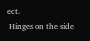ect.
 Hinges on the side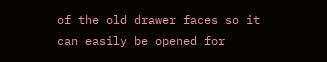of the old drawer faces so it can easily be opened for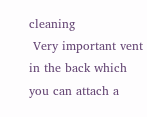cleaning
 Very important vent in the back which you can attach a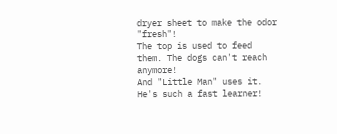dryer sheet to make the odor "fresh"!
The top is used to feed them. The dogs can't reach anymore!
And "Little Man" uses it.
He's such a fast learner!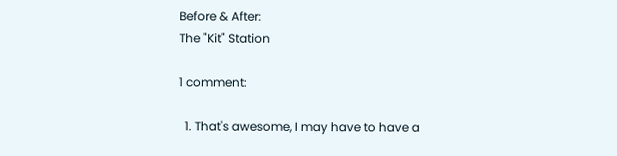Before & After:
The "Kit" Station

1 comment:

  1. That's awesome, I may have to have a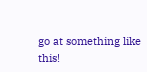go at something like this!